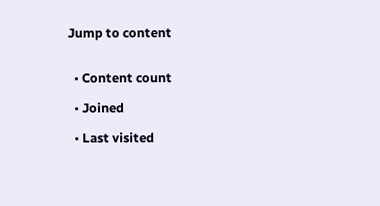Jump to content


  • Content count

  • Joined

  • Last visited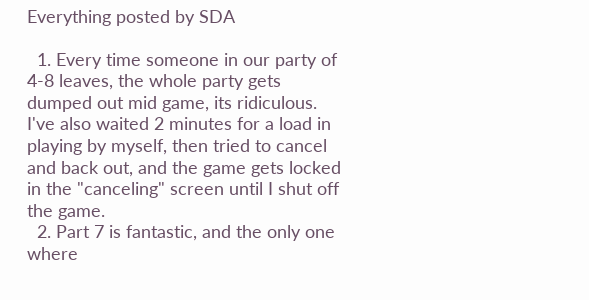Everything posted by SDA

  1. Every time someone in our party of 4-8 leaves, the whole party gets dumped out mid game, its ridiculous. I've also waited 2 minutes for a load in playing by myself, then tried to cancel and back out, and the game gets locked in the "canceling" screen until I shut off the game.
  2. Part 7 is fantastic, and the only one where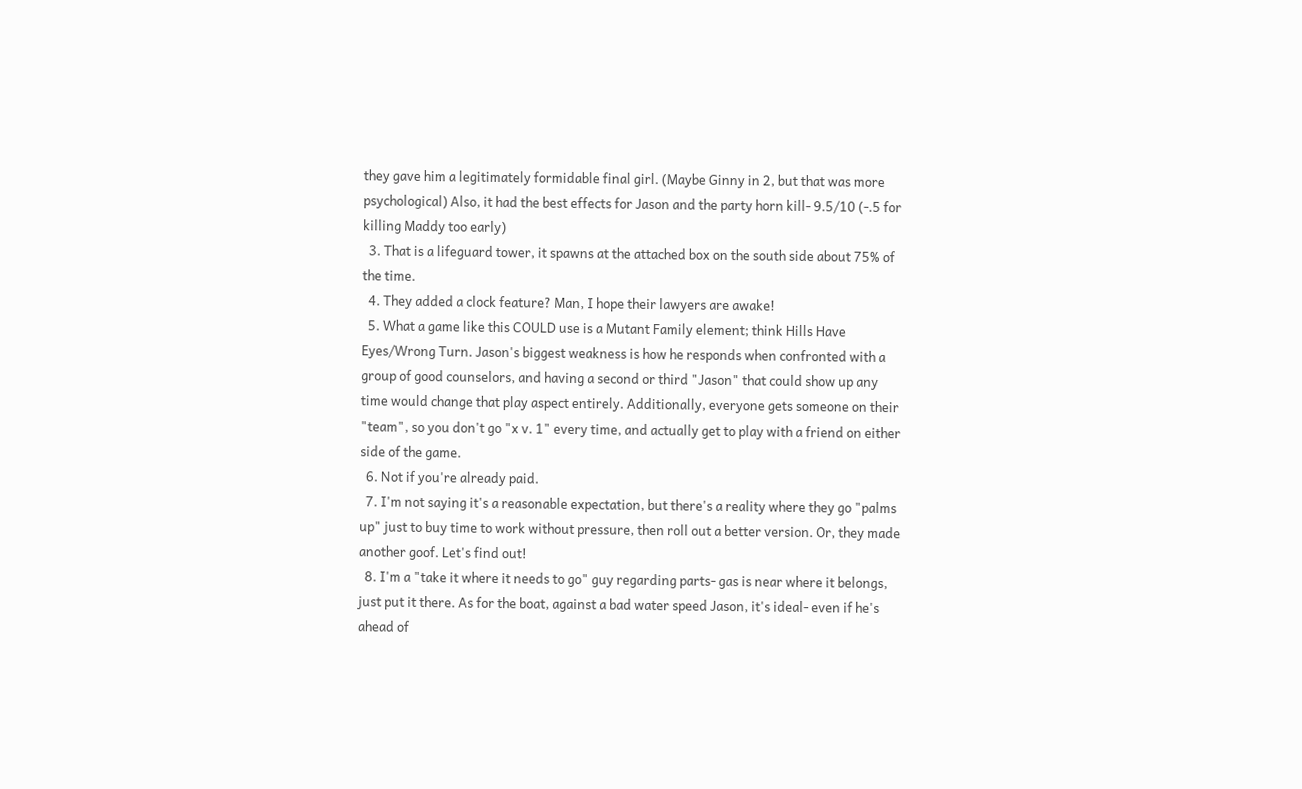they gave him a legitimately formidable final girl. (Maybe Ginny in 2, but that was more psychological) Also, it had the best effects for Jason and the party horn kill- 9.5/10 (-.5 for killing Maddy too early)
  3. That is a lifeguard tower, it spawns at the attached box on the south side about 75% of the time.
  4. They added a clock feature? Man, I hope their lawyers are awake!
  5. What a game like this COULD use is a Mutant Family element; think Hills Have Eyes/Wrong Turn. Jason's biggest weakness is how he responds when confronted with a group of good counselors, and having a second or third "Jason" that could show up any time would change that play aspect entirely. Additionally, everyone gets someone on their "team", so you don't go "x v. 1" every time, and actually get to play with a friend on either side of the game.
  6. Not if you're already paid.
  7. I'm not saying it's a reasonable expectation, but there's a reality where they go "palms up" just to buy time to work without pressure, then roll out a better version. Or, they made another goof. Let's find out!
  8. I'm a "take it where it needs to go" guy regarding parts- gas is near where it belongs, just put it there. As for the boat, against a bad water speed Jason, it's ideal- even if he's ahead of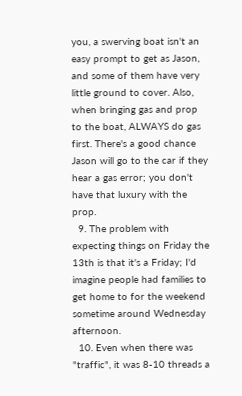you, a swerving boat isn't an easy prompt to get as Jason, and some of them have very little ground to cover. Also, when bringing gas and prop to the boat, ALWAYS do gas first. There's a good chance Jason will go to the car if they hear a gas error; you don't have that luxury with the prop.
  9. The problem with expecting things on Friday the 13th is that it's a Friday; I'd imagine people had families to get home to for the weekend sometime around Wednesday afternoon.
  10. Even when there was "traffic", it was 8-10 threads a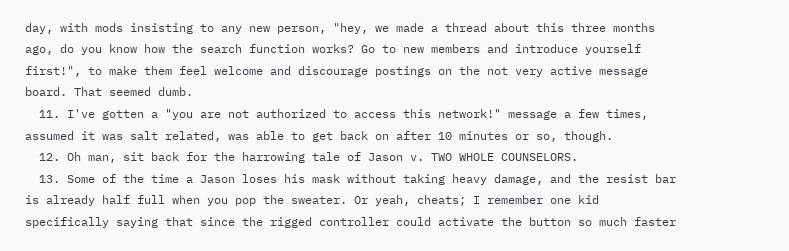day, with mods insisting to any new person, "hey, we made a thread about this three months ago, do you know how the search function works? Go to new members and introduce yourself first!", to make them feel welcome and discourage postings on the not very active message board. That seemed dumb.
  11. I've gotten a "you are not authorized to access this network!" message a few times, assumed it was salt related, was able to get back on after 10 minutes or so, though.
  12. Oh man, sit back for the harrowing tale of Jason v. TWO WHOLE COUNSELORS.
  13. Some of the time a Jason loses his mask without taking heavy damage, and the resist bar is already half full when you pop the sweater. Or yeah, cheats; I remember one kid specifically saying that since the rigged controller could activate the button so much faster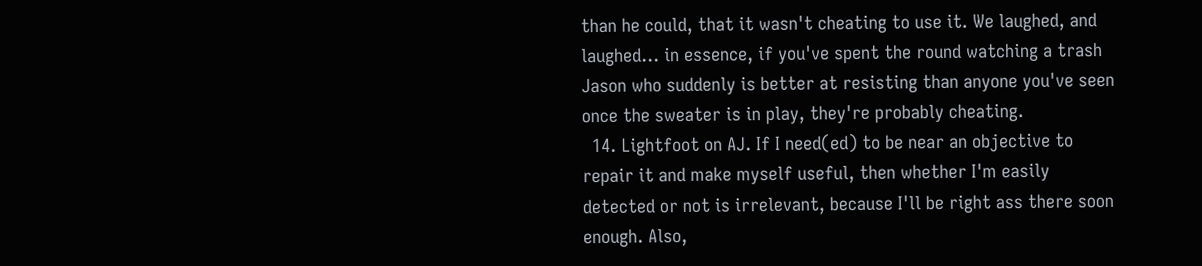than he could, that it wasn't cheating to use it. We laughed, and laughed... in essence, if you've spent the round watching a trash Jason who suddenly is better at resisting than anyone you've seen once the sweater is in play, they're probably cheating.
  14. Lightfoot on AJ. If I need(ed) to be near an objective to repair it and make myself useful, then whether I'm easily detected or not is irrelevant, because I'll be right ass there soon enough. Also,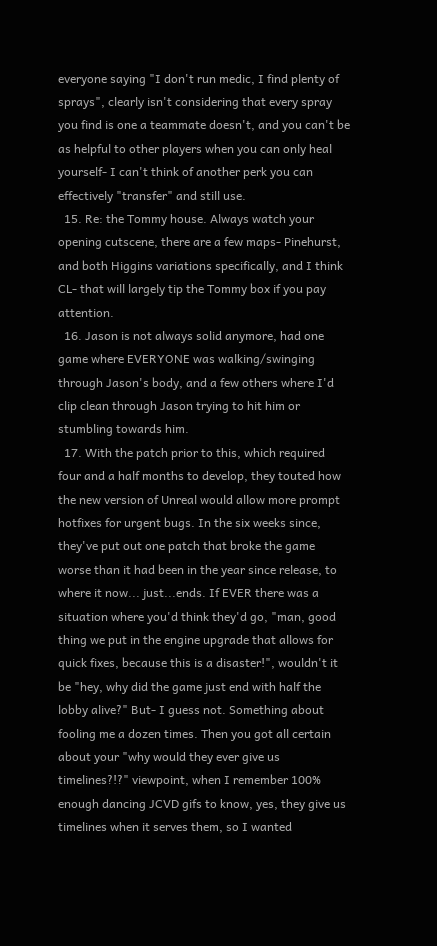everyone saying "I don't run medic, I find plenty of sprays", clearly isn't considering that every spray you find is one a teammate doesn't, and you can't be as helpful to other players when you can only heal yourself- I can't think of another perk you can effectively "transfer" and still use.
  15. Re: the Tommy house. Always watch your opening cutscene, there are a few maps- Pinehurst, and both Higgins variations specifically, and I think CL- that will largely tip the Tommy box if you pay attention.
  16. Jason is not always solid anymore, had one game where EVERYONE was walking/swinging through Jason's body, and a few others where I'd clip clean through Jason trying to hit him or stumbling towards him.
  17. With the patch prior to this, which required four and a half months to develop, they touted how the new version of Unreal would allow more prompt hotfixes for urgent bugs. In the six weeks since, they've put out one patch that broke the game worse than it had been in the year since release, to where it now... just...ends. If EVER there was a situation where you'd think they'd go, "man, good thing we put in the engine upgrade that allows for quick fixes, because this is a disaster!", wouldn't it be "hey, why did the game just end with half the lobby alive?" But- I guess not. Something about fooling me a dozen times. Then you got all certain about your "why would they ever give us timelines?!?" viewpoint, when I remember 100% enough dancing JCVD gifs to know, yes, they give us timelines when it serves them, so I wanted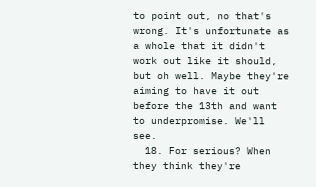to point out, no that's wrong. It's unfortunate as a whole that it didn't work out like it should, but oh well. Maybe they're aiming to have it out before the 13th and want to underpromise. We'll see.
  18. For serious? When they think they're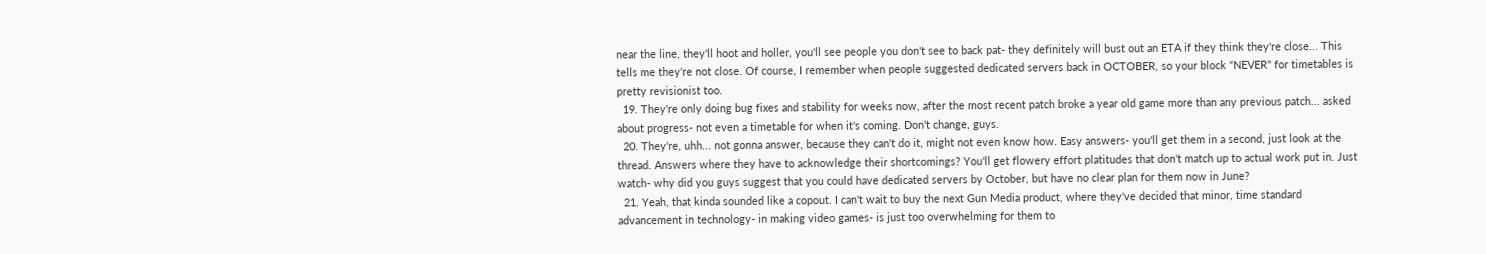near the line, they'll hoot and holler, you'll see people you don't see to back pat- they definitely will bust out an ETA if they think they're close... This tells me they're not close. Of course, I remember when people suggested dedicated servers back in OCTOBER, so your block "NEVER" for timetables is pretty revisionist too.
  19. They're only doing bug fixes and stability for weeks now, after the most recent patch broke a year old game more than any previous patch... asked about progress- not even a timetable for when it's coming. Don't change, guys.
  20. They're, uhh... not gonna answer, because they can't do it, might not even know how. Easy answers- you'll get them in a second, just look at the thread. Answers where they have to acknowledge their shortcomings? You'll get flowery effort platitudes that don't match up to actual work put in. Just watch- why did you guys suggest that you could have dedicated servers by October, but have no clear plan for them now in June?
  21. Yeah, that kinda sounded like a copout. I can't wait to buy the next Gun Media product, where they've decided that minor, time standard advancement in technology- in making video games- is just too overwhelming for them to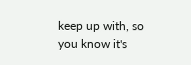keep up with, so you know it's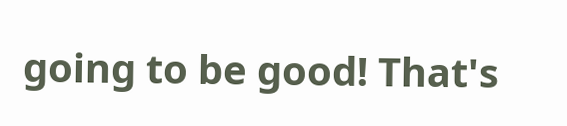going to be good! That's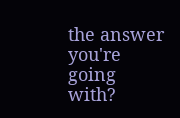the answer you're going with?